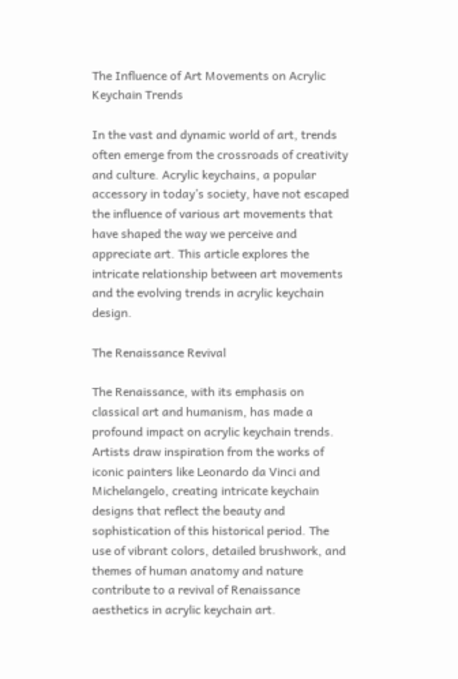The Influence of Art Movements on Acrylic Keychain Trends

In the vast and dynamic world of art, trends often emerge from the crossroads of creativity and culture. Acrylic keychains, a popular accessory in today’s society, have not escaped the influence of various art movements that have shaped the way we perceive and appreciate art. This article explores the intricate relationship between art movements and the evolving trends in acrylic keychain design.

The Renaissance Revival

The Renaissance, with its emphasis on classical art and humanism, has made a profound impact on acrylic keychain trends. Artists draw inspiration from the works of iconic painters like Leonardo da Vinci and Michelangelo, creating intricate keychain designs that reflect the beauty and sophistication of this historical period. The use of vibrant colors, detailed brushwork, and themes of human anatomy and nature contribute to a revival of Renaissance aesthetics in acrylic keychain art.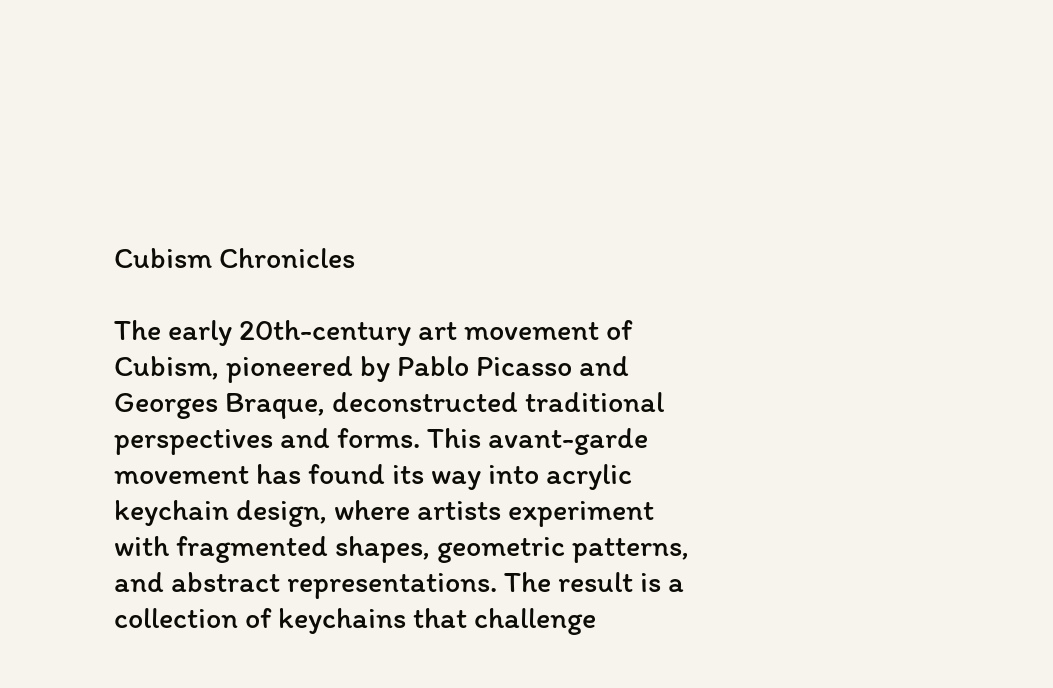Cubism Chronicles

The early 20th-century art movement of Cubism, pioneered by Pablo Picasso and Georges Braque, deconstructed traditional perspectives and forms. This avant-garde movement has found its way into acrylic keychain design, where artists experiment with fragmented shapes, geometric patterns, and abstract representations. The result is a collection of keychains that challenge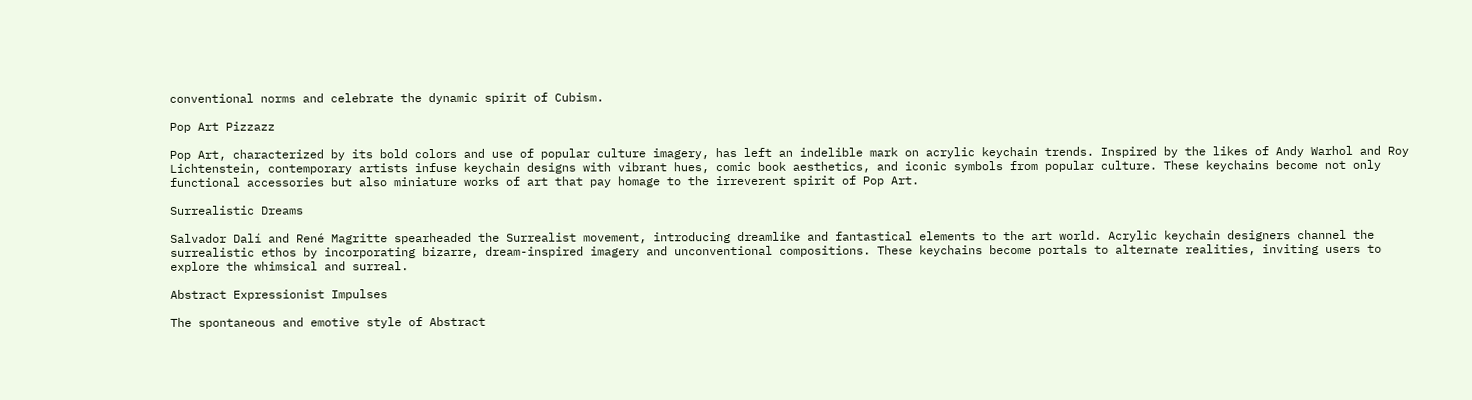conventional norms and celebrate the dynamic spirit of Cubism.

Pop Art Pizzazz

Pop Art, characterized by its bold colors and use of popular culture imagery, has left an indelible mark on acrylic keychain trends. Inspired by the likes of Andy Warhol and Roy Lichtenstein, contemporary artists infuse keychain designs with vibrant hues, comic book aesthetics, and iconic symbols from popular culture. These keychains become not only functional accessories but also miniature works of art that pay homage to the irreverent spirit of Pop Art.

Surrealistic Dreams

Salvador Dalí and René Magritte spearheaded the Surrealist movement, introducing dreamlike and fantastical elements to the art world. Acrylic keychain designers channel the surrealistic ethos by incorporating bizarre, dream-inspired imagery and unconventional compositions. These keychains become portals to alternate realities, inviting users to explore the whimsical and surreal.

Abstract Expressionist Impulses

The spontaneous and emotive style of Abstract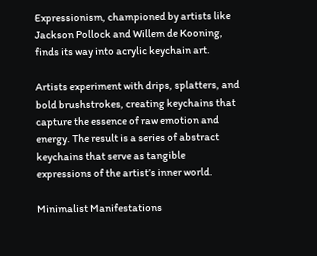Expressionism, championed by artists like Jackson Pollock and Willem de Kooning, finds its way into acrylic keychain art.

Artists experiment with drips, splatters, and bold brushstrokes, creating keychains that capture the essence of raw emotion and energy. The result is a series of abstract keychains that serve as tangible expressions of the artist’s inner world.

Minimalist Manifestations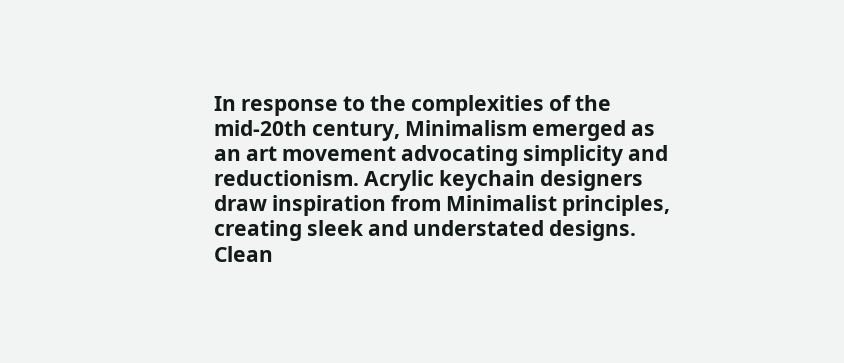In response to the complexities of the mid-20th century, Minimalism emerged as an art movement advocating simplicity and reductionism. Acrylic keychain designers draw inspiration from Minimalist principles, creating sleek and understated designs. Clean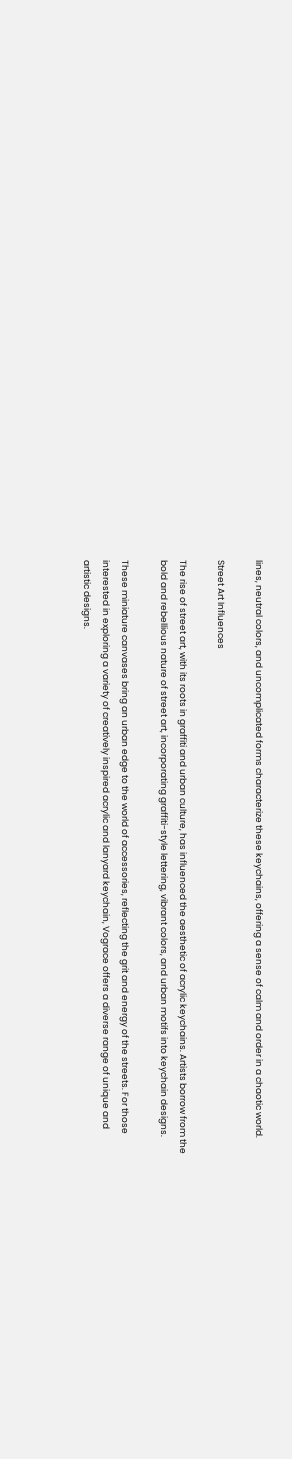lines, neutral colors, and uncomplicated forms characterize these keychains, offering a sense of calm and order in a chaotic world.

Street Art Influences

The rise of street art, with its roots in graffiti and urban culture, has influenced the aesthetic of acrylic keychains. Artists borrow from the bold and rebellious nature of street art, incorporating graffiti-style lettering, vibrant colors, and urban motifs into keychain designs.

These miniature canvases bring an urban edge to the world of accessories, reflecting the grit and energy of the streets. For those interested in exploring a variety of creatively inspired acrylic and lanyard keychain, Vograce offers a diverse range of unique and artistic designs.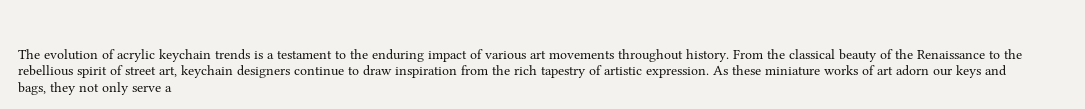The evolution of acrylic keychain trends is a testament to the enduring impact of various art movements throughout history. From the classical beauty of the Renaissance to the rebellious spirit of street art, keychain designers continue to draw inspiration from the rich tapestry of artistic expression. As these miniature works of art adorn our keys and bags, they not only serve a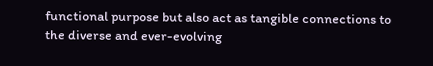functional purpose but also act as tangible connections to the diverse and ever-evolving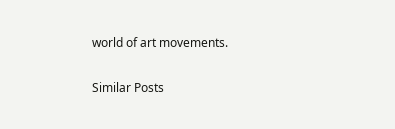world of art movements.

Similar Posts